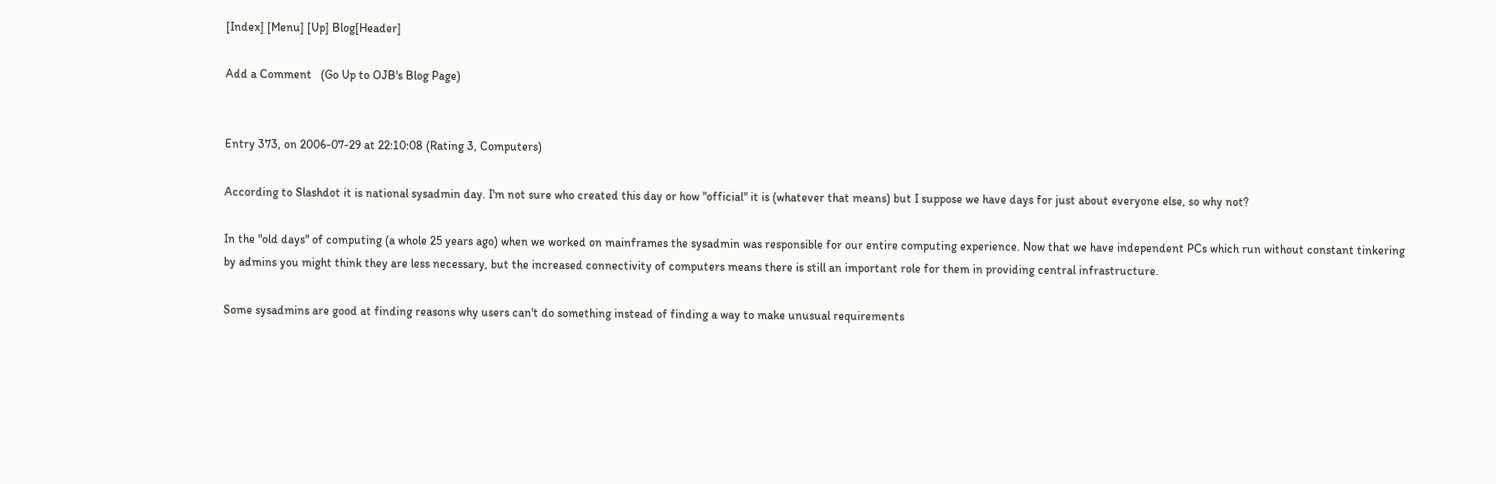[Index] [Menu] [Up] Blog[Header]

Add a Comment   (Go Up to OJB's Blog Page)


Entry 373, on 2006-07-29 at 22:10:08 (Rating 3, Computers)

According to Slashdot it is national sysadmin day. I'm not sure who created this day or how "official" it is (whatever that means) but I suppose we have days for just about everyone else, so why not?

In the "old days" of computing (a whole 25 years ago) when we worked on mainframes the sysadmin was responsible for our entire computing experience. Now that we have independent PCs which run without constant tinkering by admins you might think they are less necessary, but the increased connectivity of computers means there is still an important role for them in providing central infrastructure.

Some sysadmins are good at finding reasons why users can't do something instead of finding a way to make unusual requirements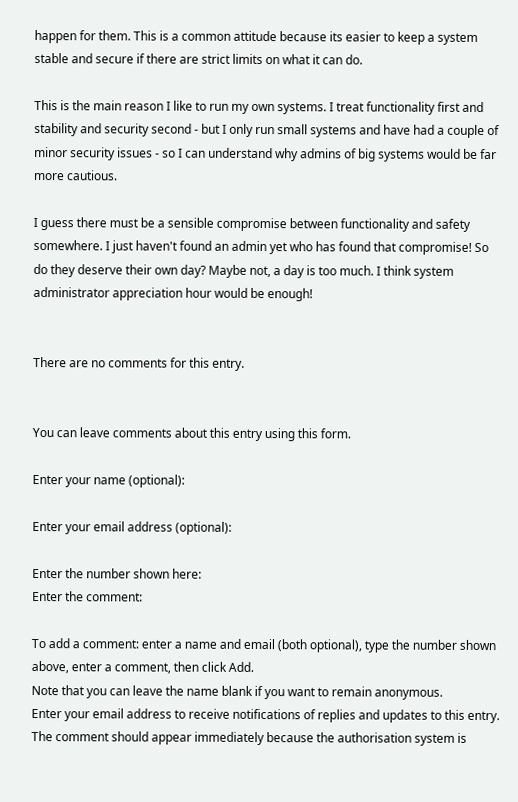happen for them. This is a common attitude because its easier to keep a system stable and secure if there are strict limits on what it can do.

This is the main reason I like to run my own systems. I treat functionality first and stability and security second - but I only run small systems and have had a couple of minor security issues - so I can understand why admins of big systems would be far more cautious.

I guess there must be a sensible compromise between functionality and safety somewhere. I just haven't found an admin yet who has found that compromise! So do they deserve their own day? Maybe not, a day is too much. I think system administrator appreciation hour would be enough!


There are no comments for this entry.


You can leave comments about this entry using this form.

Enter your name (optional):

Enter your email address (optional):

Enter the number shown here:
Enter the comment:

To add a comment: enter a name and email (both optional), type the number shown above, enter a comment, then click Add.
Note that you can leave the name blank if you want to remain anonymous.
Enter your email address to receive notifications of replies and updates to this entry.
The comment should appear immediately because the authorisation system is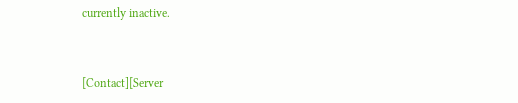currently inactive.


[Contact][Server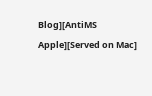Blog][AntiMS Apple][Served on Mac]